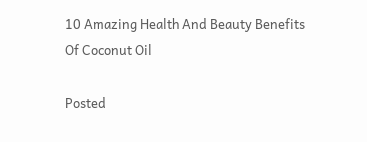10 Amazing Health And Beauty Benefits Of Coconut Oil

Posted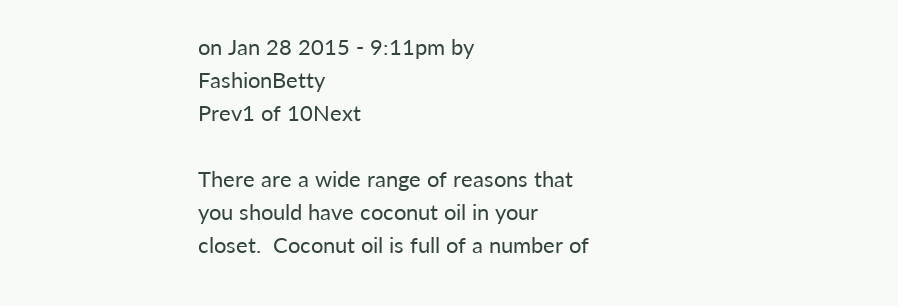on Jan 28 2015 - 9:11pm by FashionBetty
Prev1 of 10Next

There are a wide range of reasons that you should have coconut oil in your closet.  Coconut oil is full of a number of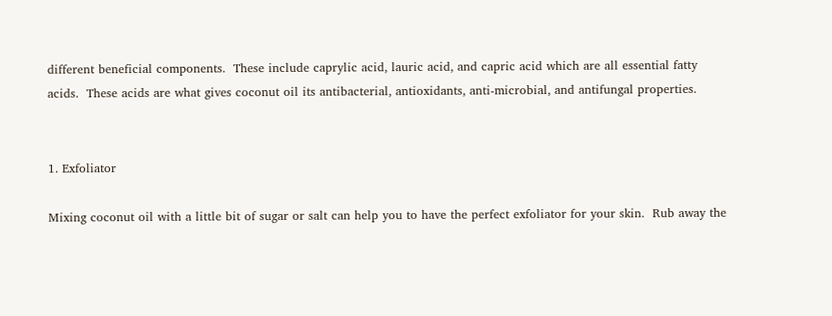different beneficial components.  These include caprylic acid, lauric acid, and capric acid which are all essential fatty acids.  These acids are what gives coconut oil its antibacterial, antioxidants, anti-microbial, and antifungal properties.


1. Exfoliator

Mixing coconut oil with a little bit of sugar or salt can help you to have the perfect exfoliator for your skin.  Rub away the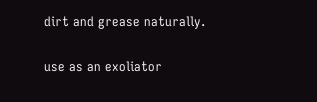dirt and grease naturally.

use as an exoliator